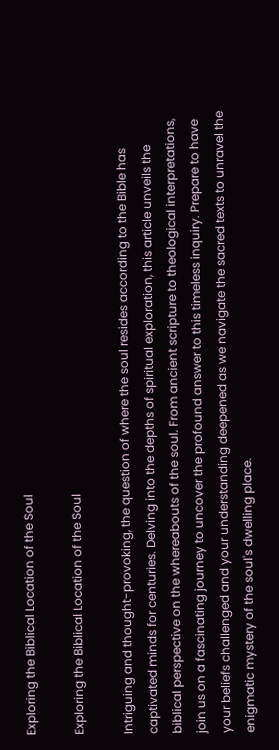Exploring the Biblical Location of the Soul

Exploring the Biblical Location of the Soul

Intriguing and thought-provoking, the question of where the soul resides according to the Bible has captivated minds for centuries. Delving into the depths of spiritual exploration, this article unveils the biblical perspective on the whereabouts of the soul. From ancient scripture to theological interpretations, join us on a fascinating journey to uncover the profound answer to this timeless inquiry. Prepare to have your beliefs challenged and your understanding deepened as we navigate the sacred texts to unravel the enigmatic mystery of the soul's dwelling place.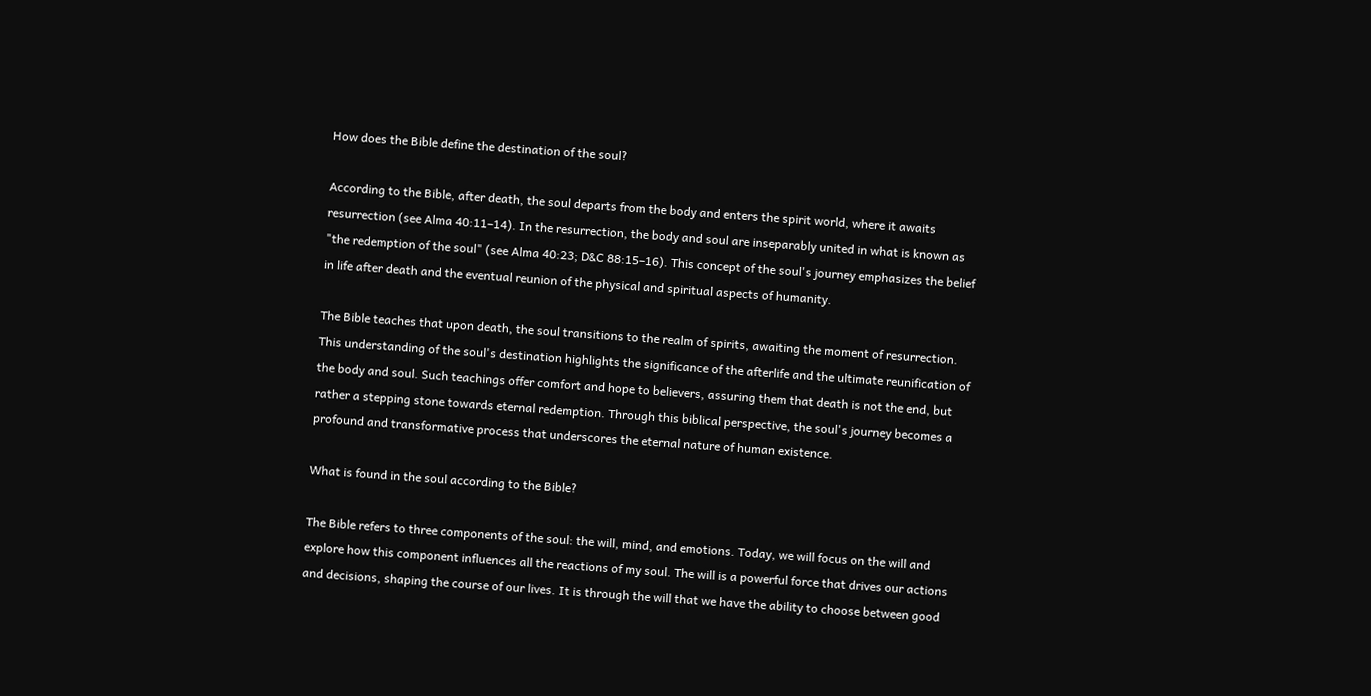How does the Bible define the destination of the soul?

According to the Bible, after death, the soul departs from the body and enters the spirit world, where it awaits resurrection (see Alma 40:11–14). In the resurrection, the body and soul are inseparably united in what is known as "the redemption of the soul" (see Alma 40:23; D&C 88:15–16). This concept of the soul's journey emphasizes the belief in life after death and the eventual reunion of the physical and spiritual aspects of humanity.

The Bible teaches that upon death, the soul transitions to the realm of spirits, awaiting the moment of resurrection. This understanding of the soul's destination highlights the significance of the afterlife and the ultimate reunification of the body and soul. Such teachings offer comfort and hope to believers, assuring them that death is not the end, but rather a stepping stone towards eternal redemption. Through this biblical perspective, the soul's journey becomes a profound and transformative process that underscores the eternal nature of human existence.

What is found in the soul according to the Bible?

The Bible refers to three components of the soul: the will, mind, and emotions. Today, we will focus on the will and explore how this component influences all the reactions of my soul. The will is a powerful force that drives our actions and decisions, shaping the course of our lives. It is through the will that we have the ability to choose between good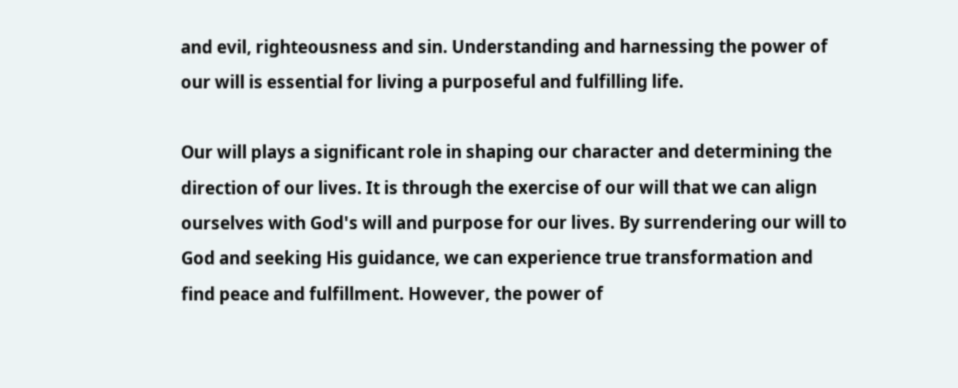and evil, righteousness and sin. Understanding and harnessing the power of our will is essential for living a purposeful and fulfilling life.

Our will plays a significant role in shaping our character and determining the direction of our lives. It is through the exercise of our will that we can align ourselves with God's will and purpose for our lives. By surrendering our will to God and seeking His guidance, we can experience true transformation and find peace and fulfillment. However, the power of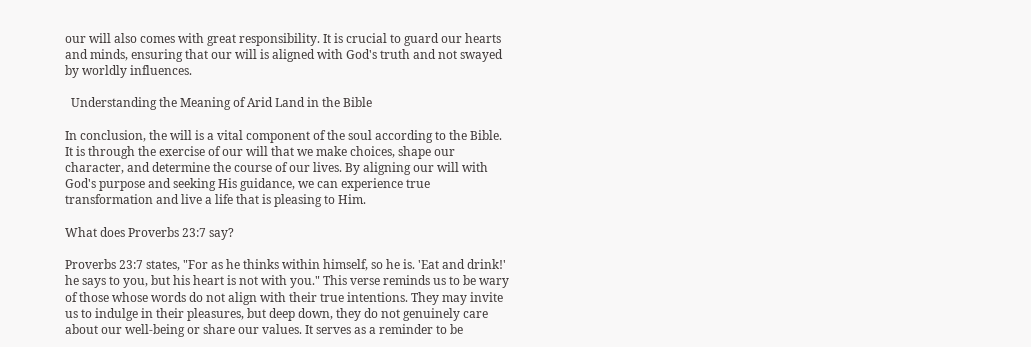our will also comes with great responsibility. It is crucial to guard our hearts and minds, ensuring that our will is aligned with God's truth and not swayed by worldly influences.

  Understanding the Meaning of Arid Land in the Bible

In conclusion, the will is a vital component of the soul according to the Bible. It is through the exercise of our will that we make choices, shape our character, and determine the course of our lives. By aligning our will with God's purpose and seeking His guidance, we can experience true transformation and live a life that is pleasing to Him.

What does Proverbs 23:7 say?

Proverbs 23:7 states, "For as he thinks within himself, so he is. 'Eat and drink!' he says to you, but his heart is not with you." This verse reminds us to be wary of those whose words do not align with their true intentions. They may invite us to indulge in their pleasures, but deep down, they do not genuinely care about our well-being or share our values. It serves as a reminder to be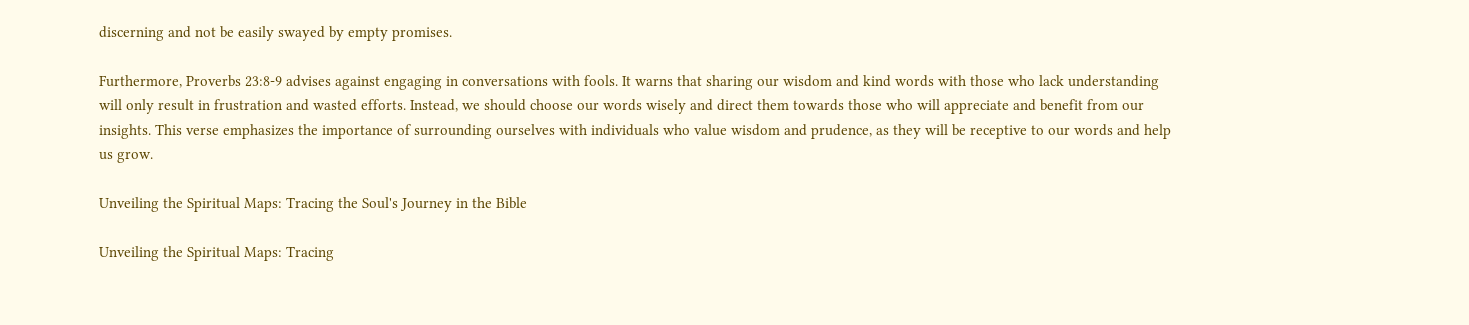discerning and not be easily swayed by empty promises.

Furthermore, Proverbs 23:8-9 advises against engaging in conversations with fools. It warns that sharing our wisdom and kind words with those who lack understanding will only result in frustration and wasted efforts. Instead, we should choose our words wisely and direct them towards those who will appreciate and benefit from our insights. This verse emphasizes the importance of surrounding ourselves with individuals who value wisdom and prudence, as they will be receptive to our words and help us grow.

Unveiling the Spiritual Maps: Tracing the Soul's Journey in the Bible

Unveiling the Spiritual Maps: Tracing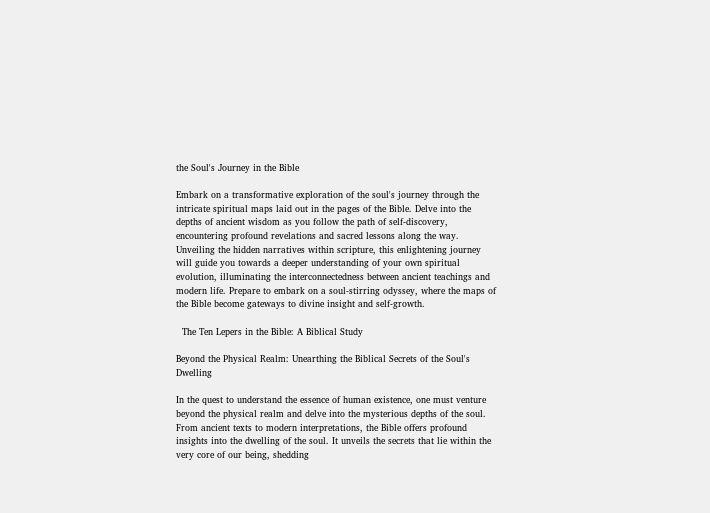the Soul's Journey in the Bible

Embark on a transformative exploration of the soul's journey through the intricate spiritual maps laid out in the pages of the Bible. Delve into the depths of ancient wisdom as you follow the path of self-discovery, encountering profound revelations and sacred lessons along the way. Unveiling the hidden narratives within scripture, this enlightening journey will guide you towards a deeper understanding of your own spiritual evolution, illuminating the interconnectedness between ancient teachings and modern life. Prepare to embark on a soul-stirring odyssey, where the maps of the Bible become gateways to divine insight and self-growth.

  The Ten Lepers in the Bible: A Biblical Study

Beyond the Physical Realm: Unearthing the Biblical Secrets of the Soul's Dwelling

In the quest to understand the essence of human existence, one must venture beyond the physical realm and delve into the mysterious depths of the soul. From ancient texts to modern interpretations, the Bible offers profound insights into the dwelling of the soul. It unveils the secrets that lie within the very core of our being, shedding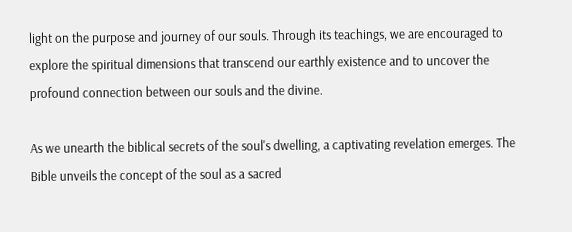light on the purpose and journey of our souls. Through its teachings, we are encouraged to explore the spiritual dimensions that transcend our earthly existence and to uncover the profound connection between our souls and the divine.

As we unearth the biblical secrets of the soul's dwelling, a captivating revelation emerges. The Bible unveils the concept of the soul as a sacred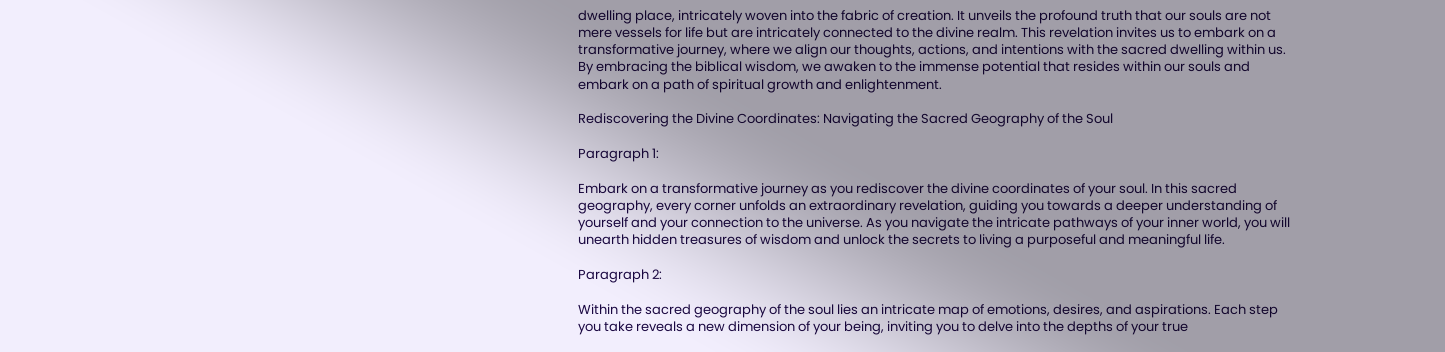dwelling place, intricately woven into the fabric of creation. It unveils the profound truth that our souls are not mere vessels for life but are intricately connected to the divine realm. This revelation invites us to embark on a transformative journey, where we align our thoughts, actions, and intentions with the sacred dwelling within us. By embracing the biblical wisdom, we awaken to the immense potential that resides within our souls and embark on a path of spiritual growth and enlightenment.

Rediscovering the Divine Coordinates: Navigating the Sacred Geography of the Soul

Paragraph 1:

Embark on a transformative journey as you rediscover the divine coordinates of your soul. In this sacred geography, every corner unfolds an extraordinary revelation, guiding you towards a deeper understanding of yourself and your connection to the universe. As you navigate the intricate pathways of your inner world, you will unearth hidden treasures of wisdom and unlock the secrets to living a purposeful and meaningful life.

Paragraph 2:

Within the sacred geography of the soul lies an intricate map of emotions, desires, and aspirations. Each step you take reveals a new dimension of your being, inviting you to delve into the depths of your true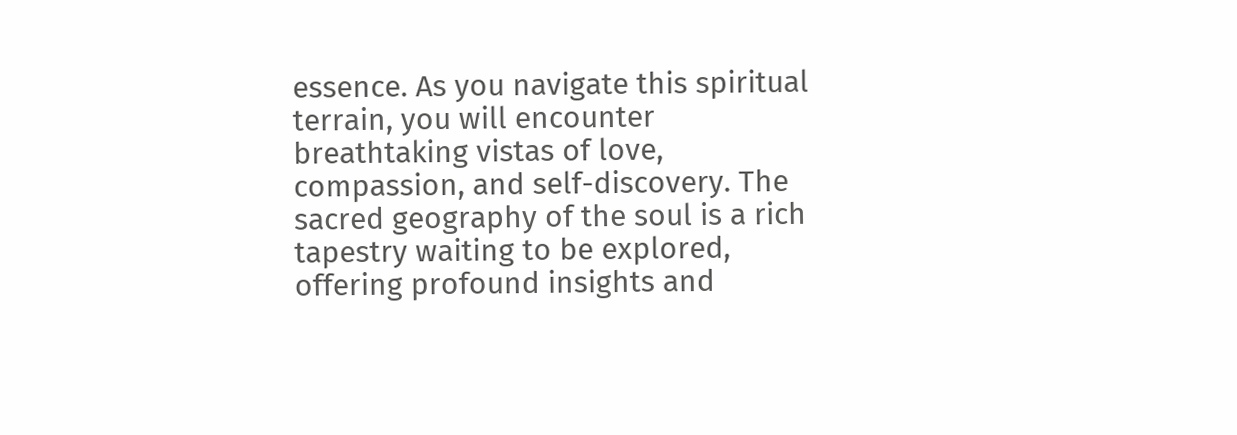essence. As you navigate this spiritual terrain, you will encounter breathtaking vistas of love, compassion, and self-discovery. The sacred geography of the soul is a rich tapestry waiting to be explored, offering profound insights and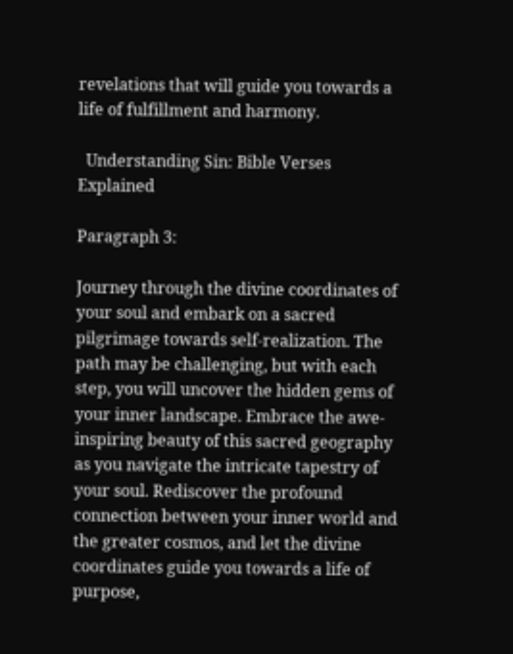revelations that will guide you towards a life of fulfillment and harmony.

  Understanding Sin: Bible Verses Explained

Paragraph 3:

Journey through the divine coordinates of your soul and embark on a sacred pilgrimage towards self-realization. The path may be challenging, but with each step, you will uncover the hidden gems of your inner landscape. Embrace the awe-inspiring beauty of this sacred geography as you navigate the intricate tapestry of your soul. Rediscover the profound connection between your inner world and the greater cosmos, and let the divine coordinates guide you towards a life of purpose,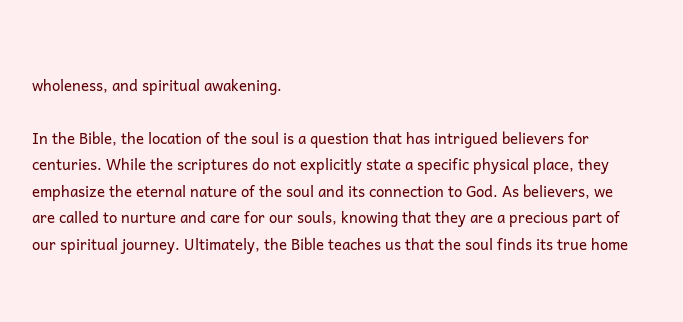wholeness, and spiritual awakening.

In the Bible, the location of the soul is a question that has intrigued believers for centuries. While the scriptures do not explicitly state a specific physical place, they emphasize the eternal nature of the soul and its connection to God. As believers, we are called to nurture and care for our souls, knowing that they are a precious part of our spiritual journey. Ultimately, the Bible teaches us that the soul finds its true home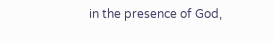in the presence of God,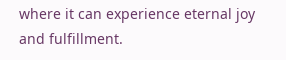where it can experience eternal joy and fulfillment.